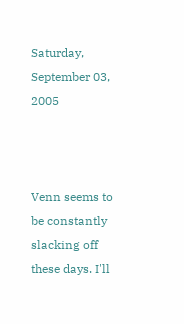Saturday, September 03, 2005



Venn seems to be constantly slacking off these days. I'll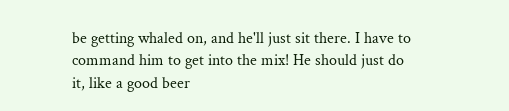be getting whaled on, and he'll just sit there. I have to command him to get into the mix! He should just do it, like a good beer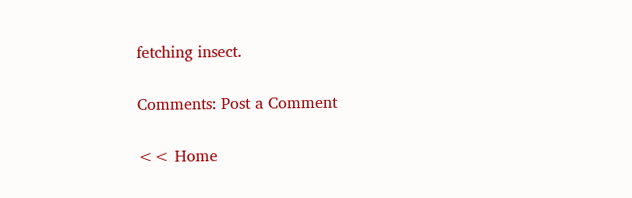fetching insect.

Comments: Post a Comment

<< Home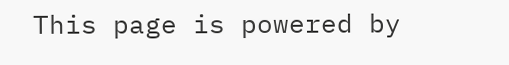This page is powered by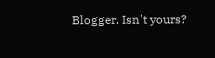Blogger. Isn't yours?